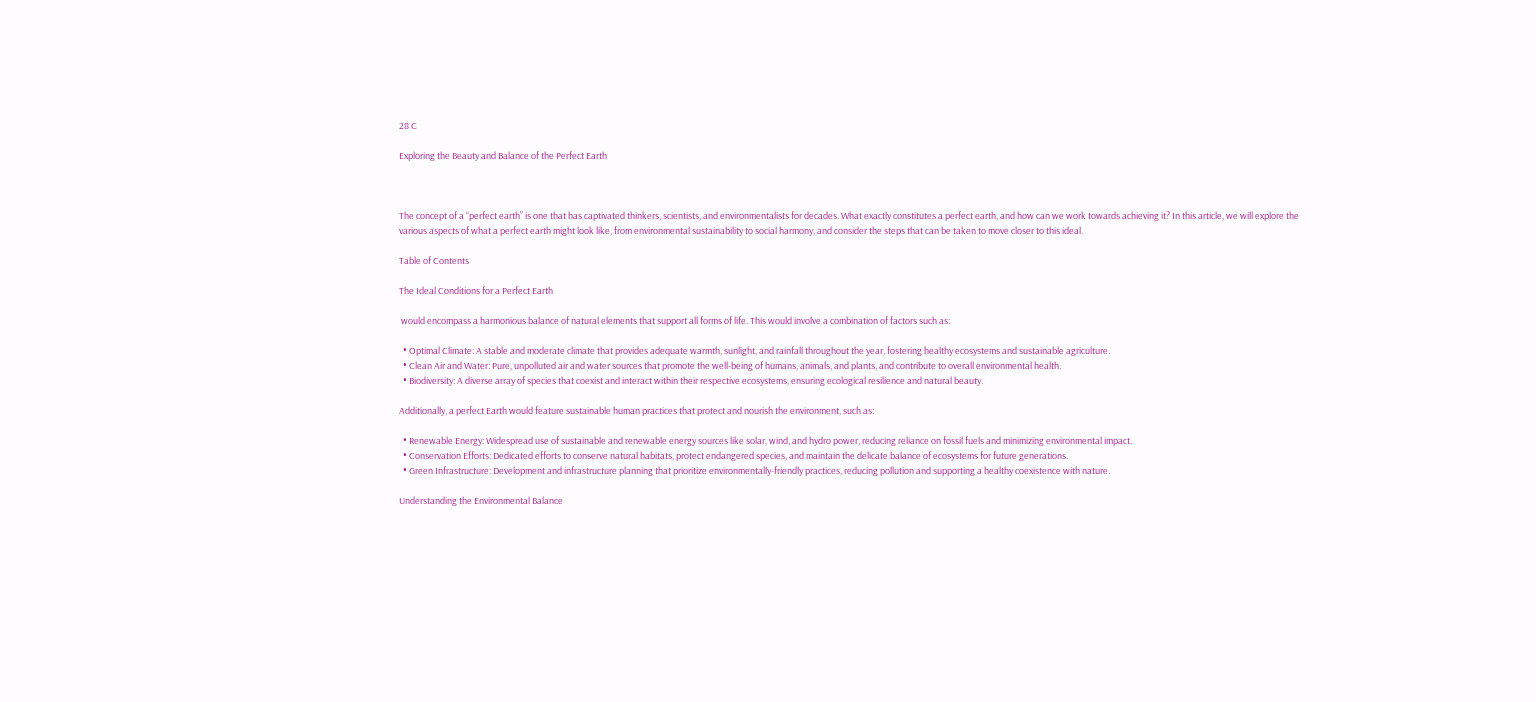28 C

Exploring the Beauty and Balance of the Perfect Earth



The concept of a “perfect earth” is one that has captivated thinkers, scientists, and environmentalists for decades. What exactly constitutes a perfect earth, and how can we work towards achieving it? In this article, we will explore the various aspects of what a perfect earth might look like, from environmental sustainability to social harmony, and consider the steps that can be taken to move closer to this ideal.

Table of Contents

The Ideal Conditions for a Perfect Earth

 would encompass a harmonious balance of natural elements that support all forms of life. This would involve a combination of factors such as:

  • Optimal Climate: A stable and moderate climate that provides adequate warmth, sunlight, and rainfall throughout the year, fostering healthy ecosystems and sustainable agriculture.
  • Clean Air and Water: Pure, unpolluted air and water sources that promote the well-being of humans, animals, and plants, and contribute to overall environmental health.
  • Biodiversity: A diverse array of species that coexist and interact within their respective ecosystems, ensuring ecological resilience and natural beauty.

Additionally, a perfect Earth would feature sustainable human practices that protect and nourish the environment, such as:

  • Renewable Energy: Widespread use of sustainable and renewable energy sources like solar, wind, and hydro power, reducing reliance on fossil fuels and minimizing environmental impact.
  • Conservation Efforts: Dedicated efforts to conserve natural habitats, protect endangered species, and maintain the delicate balance of ecosystems for future generations.
  • Green Infrastructure: Development and infrastructure planning that prioritize environmentally-friendly practices, reducing pollution and supporting a healthy coexistence with nature.

Understanding the Environmental Balance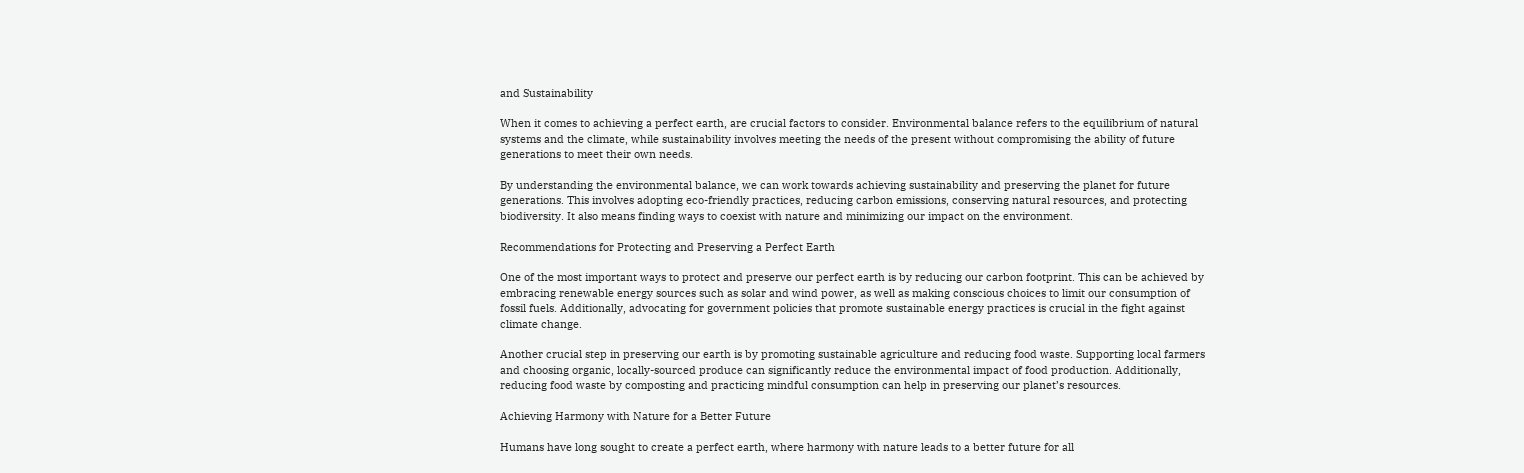and Sustainability

When it comes to achieving a perfect earth, are crucial factors to consider. Environmental balance refers to the equilibrium of natural systems and the climate, while sustainability involves meeting the needs of the present without compromising the ability of future generations to meet their own needs.

By understanding the environmental balance, we can work towards achieving sustainability and preserving the planet for future generations. This involves adopting eco-friendly practices, reducing carbon emissions, conserving natural resources, and protecting biodiversity. It also means finding ways to coexist with nature and minimizing our impact on the environment.

Recommendations for Protecting and Preserving a Perfect Earth

One of the most important ways to protect and preserve our perfect earth is by reducing our carbon footprint. This can be achieved by embracing renewable energy sources such as solar and wind power, as well as making conscious choices to limit our consumption of fossil fuels. Additionally, advocating for government policies that promote sustainable energy practices is crucial in the fight against climate change.

Another crucial step in preserving our earth is by promoting sustainable agriculture and reducing food waste. Supporting local farmers and choosing organic, locally-sourced produce can significantly reduce the environmental impact of food production. Additionally, reducing food waste by composting and practicing mindful consumption can help in preserving our planet’s resources.

Achieving Harmony with Nature for a Better Future

Humans have long sought to create a perfect earth, where harmony with nature leads to a better future for all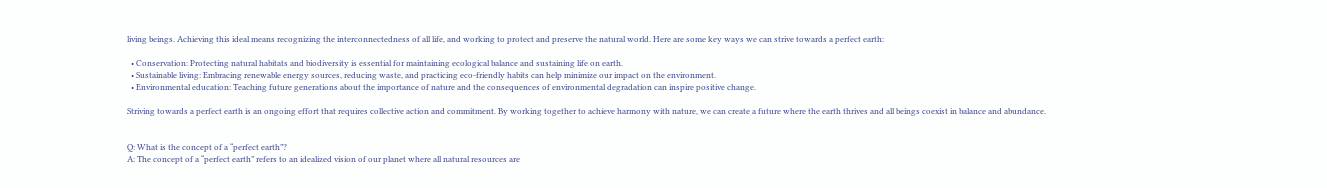living beings. Achieving this ideal means recognizing the interconnectedness of all life, and working to protect and preserve the natural world. Here are some key ways we can strive towards a perfect earth:

  • Conservation: Protecting natural habitats and biodiversity is essential for maintaining ecological balance and sustaining life on earth.
  • Sustainable living: Embracing renewable energy sources, reducing waste, and practicing eco-friendly habits can help minimize our impact on the environment.
  • Environmental education: Teaching future generations about the importance of nature and the consequences of environmental degradation can inspire positive change.

Striving towards a perfect earth is an ongoing effort that requires collective action and commitment. By working together to achieve harmony with nature, we can create a future where the earth thrives and all beings coexist in balance and abundance.


Q: What is the concept of a “perfect earth”?
A: The concept of a “perfect earth” refers to an idealized vision of our planet where all natural resources are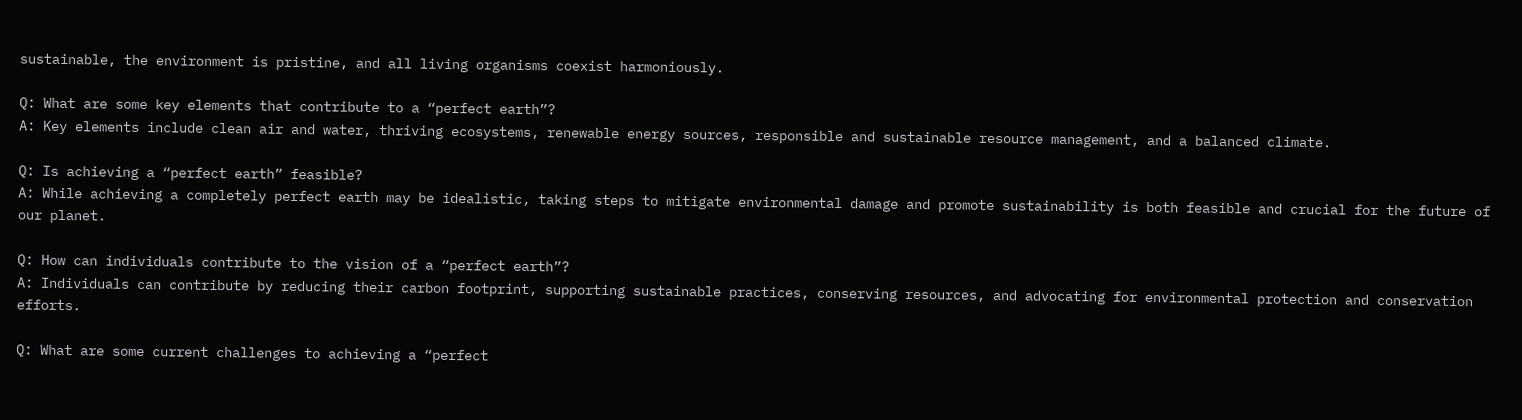sustainable, the environment is pristine, and all living organisms coexist harmoniously.

Q: What are some key elements that contribute to a “perfect earth”?
A: Key elements include clean air and water, thriving ecosystems, renewable energy sources, responsible and sustainable resource management, and a balanced climate.

Q: Is achieving a “perfect earth” feasible?
A: While achieving a completely perfect earth may be idealistic, taking steps to mitigate environmental damage and promote sustainability is both feasible and crucial for the future of our planet.

Q: How can individuals contribute to the vision of a “perfect earth”?
A: Individuals can contribute by reducing their carbon footprint, supporting sustainable practices, conserving resources, and advocating for environmental protection and conservation efforts.

Q: What are some current challenges to achieving a “perfect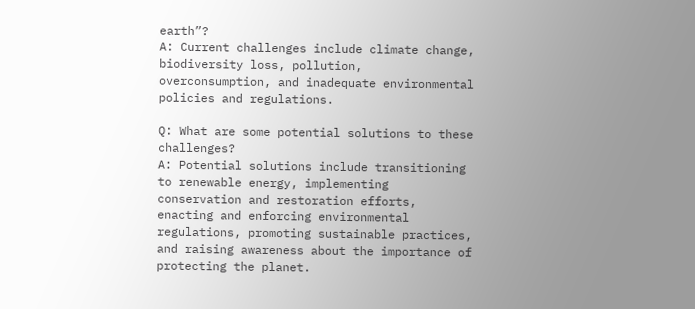earth”?
A: Current challenges include climate change, biodiversity loss, pollution, overconsumption, and inadequate environmental policies and regulations.

Q: What are some potential solutions to these challenges?
A: Potential solutions include transitioning to renewable energy, implementing conservation and restoration efforts, enacting and enforcing environmental regulations, promoting sustainable practices, and raising awareness about the importance of protecting the planet.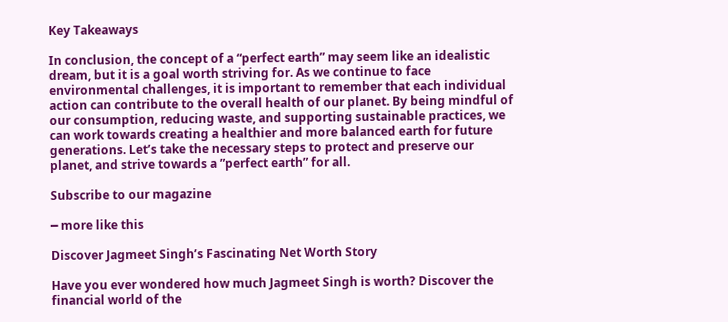Key Takeaways

In conclusion, the concept of a “perfect earth” may seem like an idealistic dream, but it is a goal worth striving for. As we continue to face environmental challenges, it is important to remember that each individual action can contribute to the overall health of our planet. By being mindful of our consumption, reducing waste, and supporting sustainable practices, we can work towards creating a healthier and more balanced earth for future generations. Let’s take the necessary steps to protect and preserve our planet, and strive towards a ”perfect earth” for all.

Subscribe to our magazine

━ more like this

Discover Jagmeet Singh’s Fascinating Net Worth Story

Have you ever wondered how much Jagmeet Singh is worth? Discover the financial world of the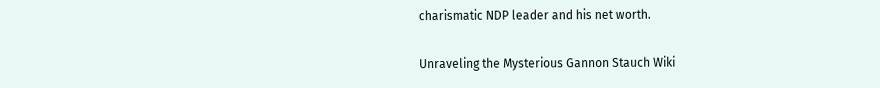charismatic NDP leader and his net worth.

Unraveling the Mysterious Gannon Stauch Wiki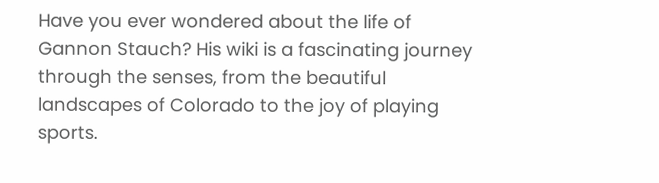Have you ever wondered about the life of Gannon Stauch? His wiki is a fascinating journey through the senses, from the beautiful landscapes of Colorado to the joy of playing sports.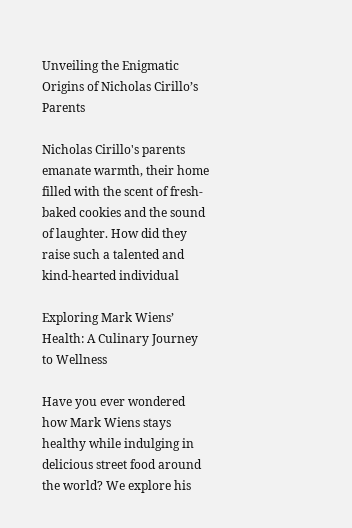Unveiling the Enigmatic Origins of Nicholas Cirillo’s Parents

Nicholas Cirillo's parents emanate warmth, their home filled with the scent of fresh-baked cookies and the sound of laughter. How did they raise such a talented and kind-hearted individual

Exploring Mark Wiens’ Health: A Culinary Journey to Wellness

Have you ever wondered how Mark Wiens stays healthy while indulging in delicious street food around the world? We explore his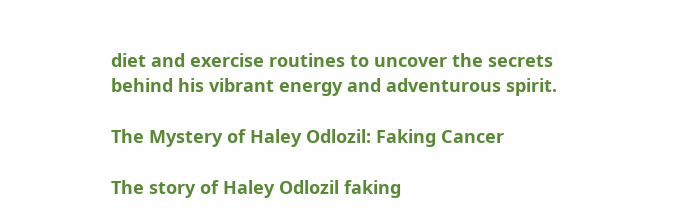diet and exercise routines to uncover the secrets behind his vibrant energy and adventurous spirit.

The Mystery of Haley Odlozil: Faking Cancer

The story of Haley Odlozil faking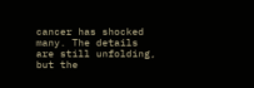cancer has shocked many. The details are still unfolding, but the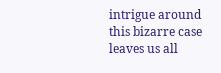intrigue around this bizarre case leaves us all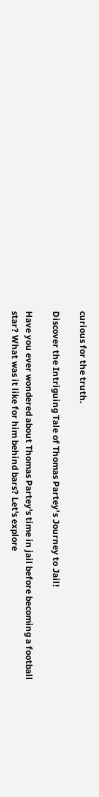curious for the truth.

Discover the Intriguing Tale of Thomas Partey’s Journey to Jail!

Have you ever wondered about Thomas Partey's time in jail before becoming a football star? What was it like for him behind bars? Let's explore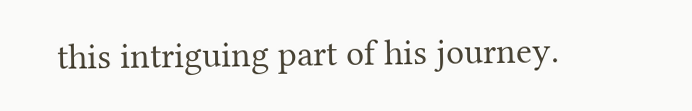this intriguing part of his journey.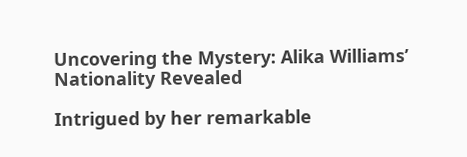Uncovering the Mystery: Alika Williams’ Nationality Revealed

Intrigued by her remarkable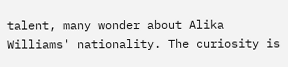talent, many wonder about Alika Williams' nationality. The curiosity is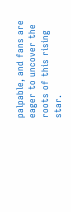palpable, and fans are eager to uncover the roots of this rising star.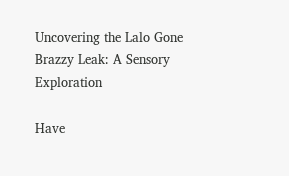Uncovering the Lalo Gone Brazzy Leak: A Sensory Exploration

Have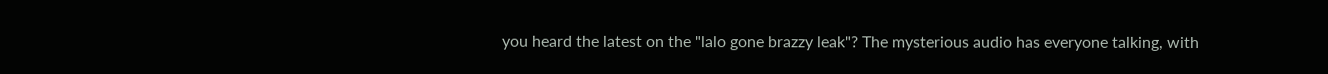you heard the latest on the "lalo gone brazzy leak"? The mysterious audio has everyone talking, with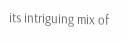its intriguing mix of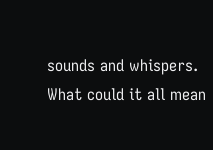sounds and whispers. What could it all mean